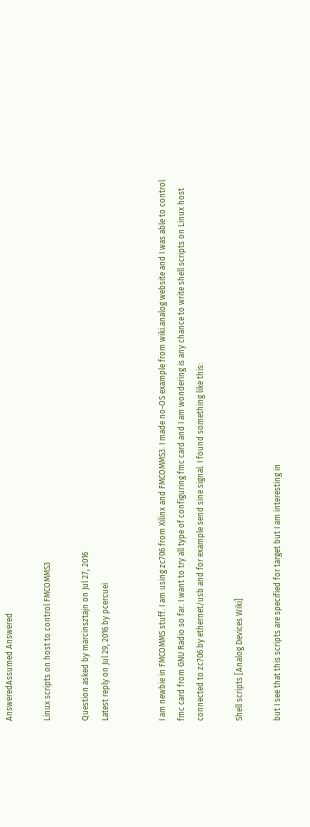AnsweredAssumed Answered

Linux scripts on host to control FMCOMMS3

Question asked by marcinsztajn on Jul 27, 2016
Latest reply on Jul 29, 2016 by pcercuei


I am newbie in FMCOMMS stuff. I am using zc706 from Xilinx and FMCOMMS3. I made no-OS example from wiki.analog website and I was able to control fmc card from GNU Radio so far. I want to try all type of configuring fmc card and I am wondering is any chance to write shell scripts on Linux host connected to zc706 by ethernet/usb and for example send sine signal. I found something like this:

Shell scripts [Analog Devices Wiki]

but I see that this scripts are specified for target but I am interesting in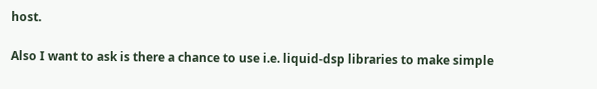host.

Also I want to ask is there a chance to use i.e. liquid-dsp libraries to make simple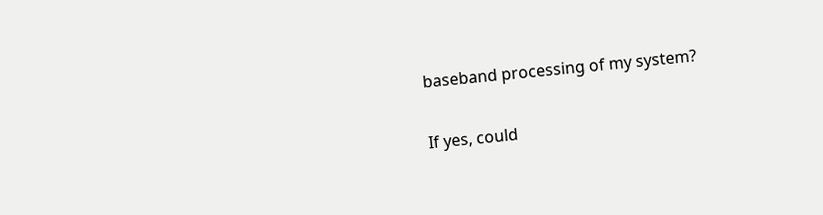baseband processing of my system?

If yes, could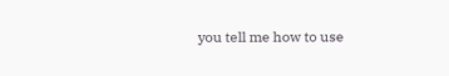you tell me how to use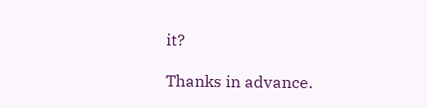it?

Thanks in advance.